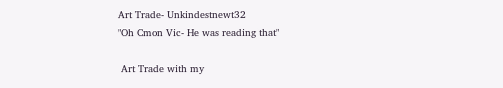Art Trade- Unkindestnewt32
"Oh Cmon Vic- He was reading that"

 Art Trade with my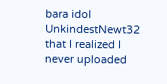bara idol UnkindestNewt32 that I realized I never uploaded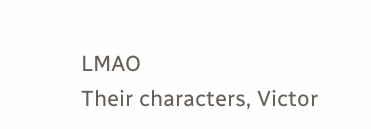LMAO
Their characters, Victor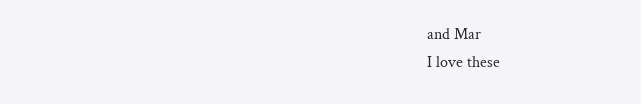and Mar
I love these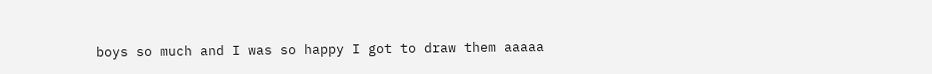boys so much and I was so happy I got to draw them aaaaa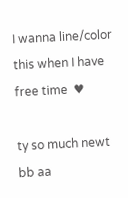I wanna line/color this when I have free time  ♥

ty so much newt bb aa